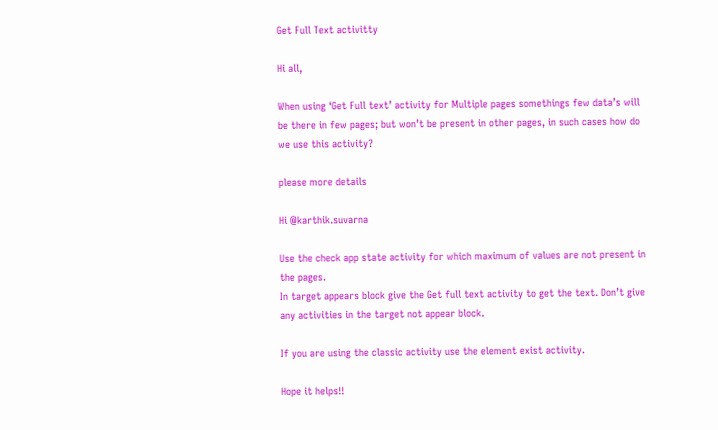Get Full Text activitty

Hi all,

When using ‘Get Full text’ activity for Multiple pages somethings few data’s will be there in few pages; but won’t be present in other pages, in such cases how do we use this activity?

please more details

Hi @karthik.suvarna

Use the check app state activity for which maximum of values are not present in the pages.
In target appears block give the Get full text activity to get the text. Don’t give any activities in the target not appear block.

If you are using the classic activity use the element exist activity.

Hope it helps!!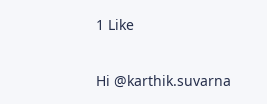1 Like

Hi @karthik.suvarna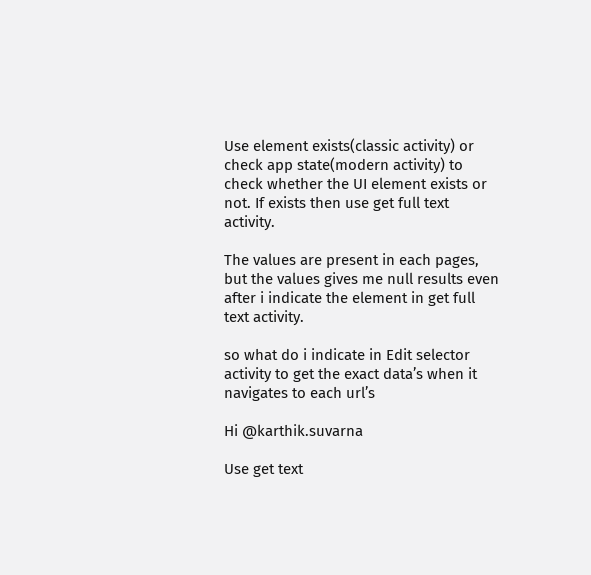Use element exists(classic activity) or check app state(modern activity) to check whether the UI element exists or not. If exists then use get full text activity.

The values are present in each pages, but the values gives me null results even after i indicate the element in get full text activity.

so what do i indicate in Edit selector activity to get the exact data’s when it navigates to each url’s

Hi @karthik.suvarna

Use get text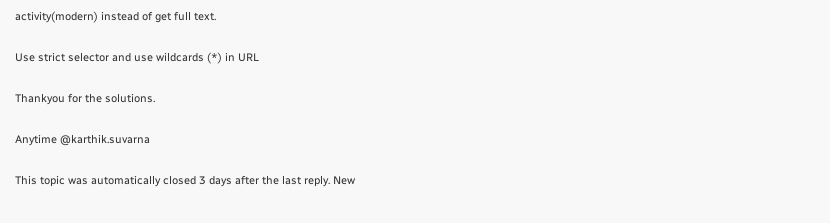activity(modern) instead of get full text.

Use strict selector and use wildcards (*) in URL

Thankyou for the solutions.

Anytime @karthik.suvarna

This topic was automatically closed 3 days after the last reply. New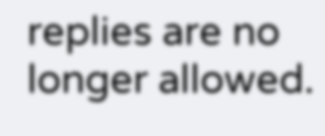replies are no longer allowed.